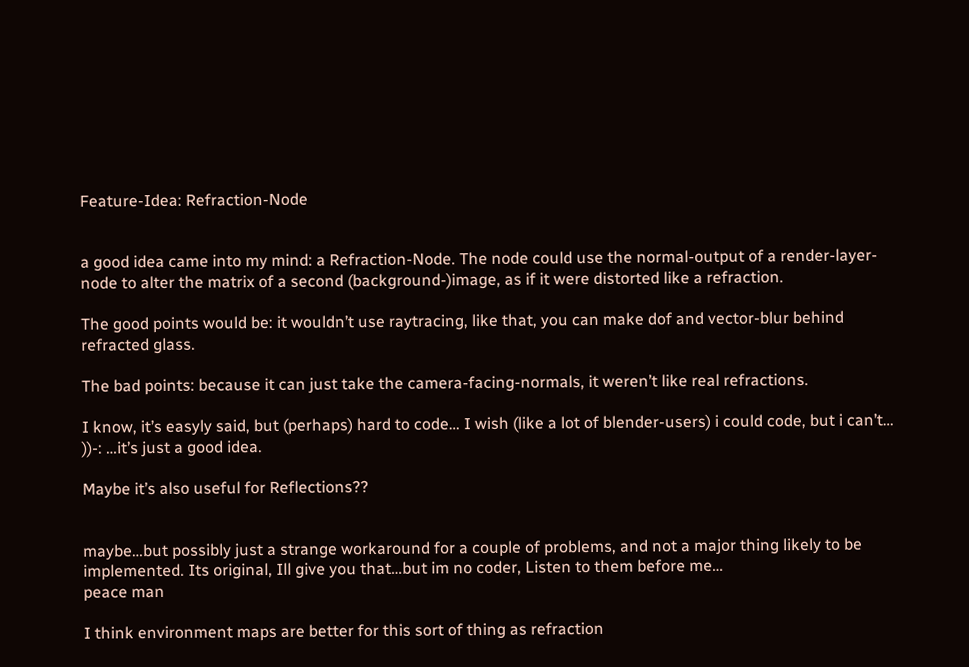Feature-Idea: Refraction-Node


a good idea came into my mind: a Refraction-Node. The node could use the normal-output of a render-layer-node to alter the matrix of a second (background-)image, as if it were distorted like a refraction.

The good points would be: it wouldn’t use raytracing, like that, you can make dof and vector-blur behind refracted glass.

The bad points: because it can just take the camera-facing-normals, it weren’t like real refractions.

I know, it’s easyly said, but (perhaps) hard to code… I wish (like a lot of blender-users) i could code, but i can’t… ))-: …it’s just a good idea.

Maybe it’s also useful for Reflections??


maybe…but possibly just a strange workaround for a couple of problems, and not a major thing likely to be implemented. Its original, Ill give you that…but im no coder, Listen to them before me…
peace man

I think environment maps are better for this sort of thing as refraction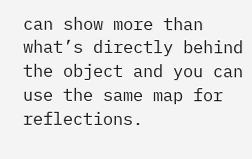can show more than what’s directly behind the object and you can use the same map for reflections.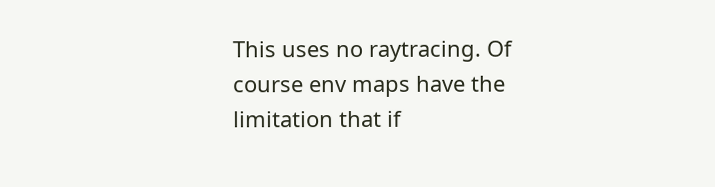This uses no raytracing. Of course env maps have the limitation that if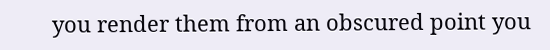you render them from an obscured point you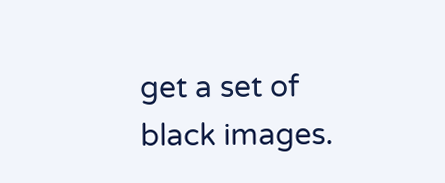get a set of black images.